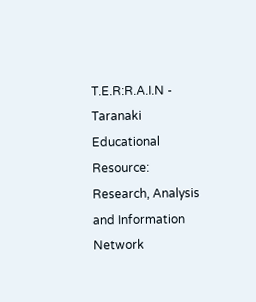T.E.R:R.A.I.N - Taranaki Educational Resource: Research, Analysis and Information Network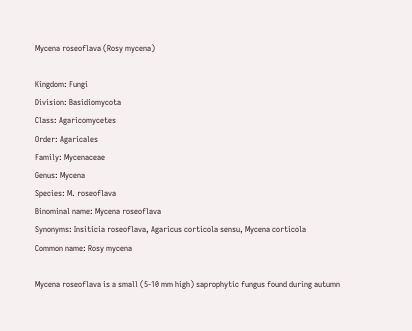Mycena roseoflava (Rosy mycena)

Kingdom: Fungi
Division: Basidiomycota
Class: Agaricomycetes
Order: Agaricales
Family: Mycenaceae
Genus: Mycena
Species: M. roseoflava
Binominal name: Mycena roseoflava
Synonyms: Insiticia roseoflava, Agaricus corticola sensu, Mycena corticola
Common name: Rosy mycena

Mycena roseoflava is a small (5-10 mm high) saprophytic fungus found during autumn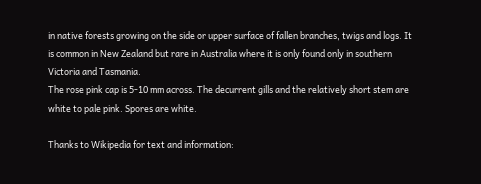in native forests growing on the side or upper surface of fallen branches, twigs and logs. It is common in New Zealand but rare in Australia where it is only found only in southern Victoria and Tasmania.
The rose pink cap is 5-10 mm across. The decurrent gills and the relatively short stem are white to pale pink. Spores are white.

Thanks to Wikipedia for text and information: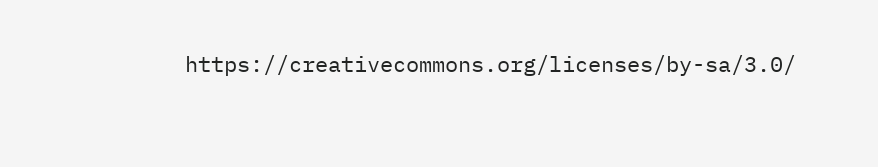https://creativecommons.org/licenses/by-sa/3.0/